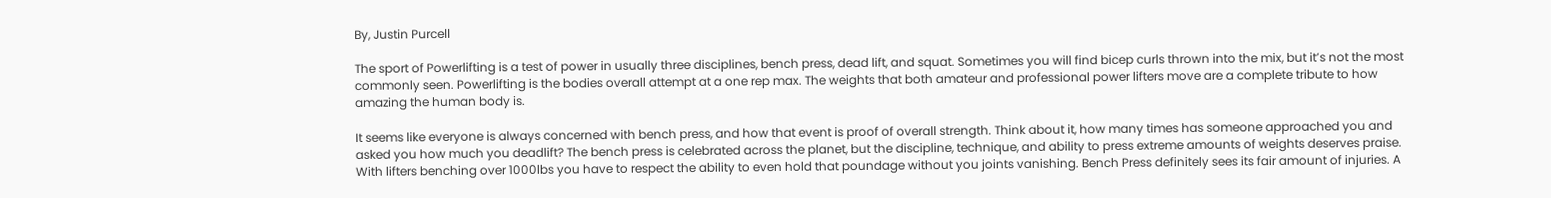By, Justin Purcell

The sport of Powerlifting is a test of power in usually three disciplines, bench press, dead lift, and squat. Sometimes you will find bicep curls thrown into the mix, but it’s not the most commonly seen. Powerlifting is the bodies overall attempt at a one rep max. The weights that both amateur and professional power lifters move are a complete tribute to how amazing the human body is.

It seems like everyone is always concerned with bench press, and how that event is proof of overall strength. Think about it, how many times has someone approached you and asked you how much you deadlift? The bench press is celebrated across the planet, but the discipline, technique, and ability to press extreme amounts of weights deserves praise. With lifters benching over 1000lbs you have to respect the ability to even hold that poundage without you joints vanishing. Bench Press definitely sees its fair amount of injuries. A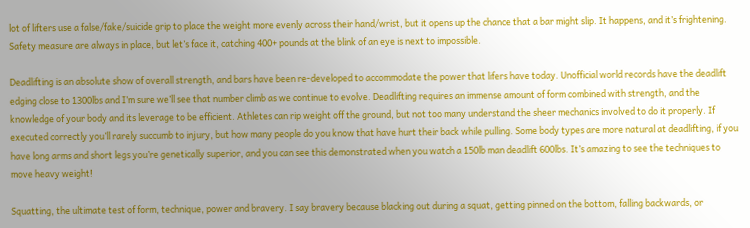lot of lifters use a false/fake/suicide grip to place the weight more evenly across their hand/wrist, but it opens up the chance that a bar might slip. It happens, and it’s frightening. Safety measure are always in place, but let’s face it, catching 400+ pounds at the blink of an eye is next to impossible.

Deadlifting is an absolute show of overall strength, and bars have been re-developed to accommodate the power that lifers have today. Unofficial world records have the deadlift edging close to 1300lbs and I’m sure we’ll see that number climb as we continue to evolve. Deadlifting requires an immense amount of form combined with strength, and the knowledge of your body and its leverage to be efficient. Athletes can rip weight off the ground, but not too many understand the sheer mechanics involved to do it properly. If executed correctly you’ll rarely succumb to injury, but how many people do you know that have hurt their back while pulling. Some body types are more natural at deadlifting, if you have long arms and short legs you’re genetically superior, and you can see this demonstrated when you watch a 150lb man deadlift 600lbs. It’s amazing to see the techniques to move heavy weight!

Squatting, the ultimate test of form, technique, power and bravery. I say bravery because blacking out during a squat, getting pinned on the bottom, falling backwards, or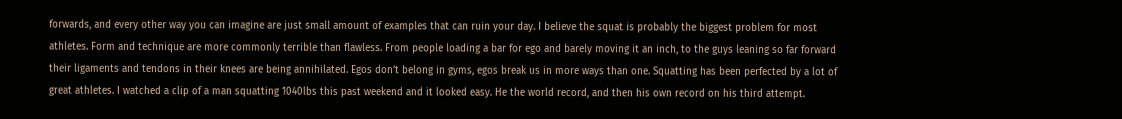forwards, and every other way you can imagine are just small amount of examples that can ruin your day. I believe the squat is probably the biggest problem for most athletes. Form and technique are more commonly terrible than flawless. From people loading a bar for ego and barely moving it an inch, to the guys leaning so far forward their ligaments and tendons in their knees are being annihilated. Egos don’t belong in gyms, egos break us in more ways than one. Squatting has been perfected by a lot of great athletes. I watched a clip of a man squatting 1040lbs this past weekend and it looked easy. He the world record, and then his own record on his third attempt.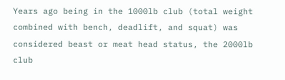Years ago being in the 1000lb club (total weight combined with bench, deadlift, and squat) was considered beast or meat head status, the 2000lb club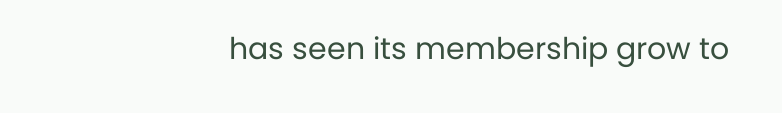has seen its membership grow to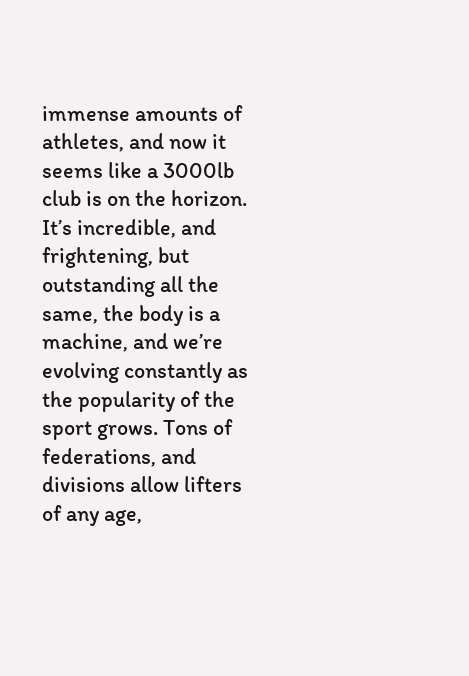immense amounts of athletes, and now it seems like a 3000lb club is on the horizon. It’s incredible, and frightening, but outstanding all the same, the body is a machine, and we’re evolving constantly as the popularity of the sport grows. Tons of federations, and divisions allow lifters of any age,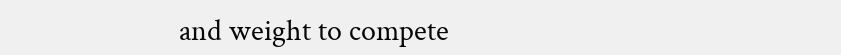and weight to compete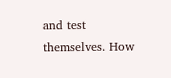and test themselves. How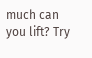much can you lift? Try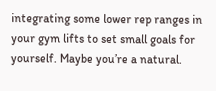integrating some lower rep ranges in your gym lifts to set small goals for yourself. Maybe you’re a natural.